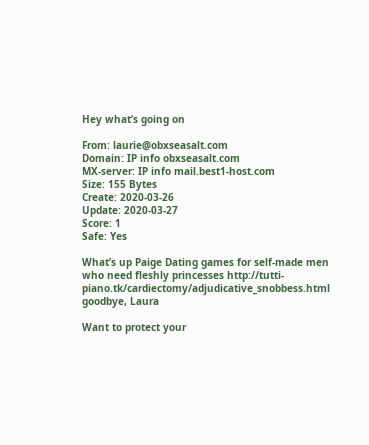Hey what’s going on

From: laurie@obxseasalt.com
Domain: IP info obxseasalt.com
MX-server: IP info mail.best1-host.com
Size: 155 Bytes
Create: 2020-03-26
Update: 2020-03-27
Score: 1
Safe: Yes

What’s up Paige Dating games for self-made men who need fleshly princesses http://tutti-piano.tk/cardiectomy/adjudicative_snobbess.html goodbye, Laura

Want to protect your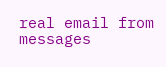real email from messages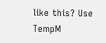like this? Use TempM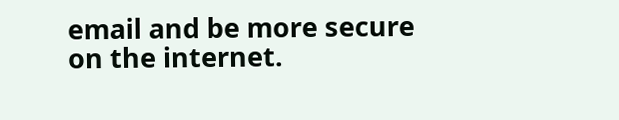email and be more secure on the internet.